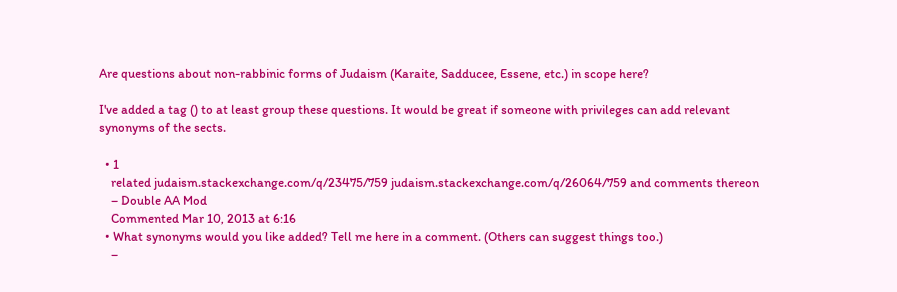Are questions about non-rabbinic forms of Judaism (Karaite, Sadducee, Essene, etc.) in scope here?

I've added a tag () to at least group these questions. It would be great if someone with privileges can add relevant synonyms of the sects.

  • 1
    related judaism.stackexchange.com/q/23475/759 judaism.stackexchange.com/q/26064/759 and comments thereon
    – Double AA Mod
    Commented Mar 10, 2013 at 6:16
  • What synonyms would you like added? Tell me here in a comment. (Others can suggest things too.)
    –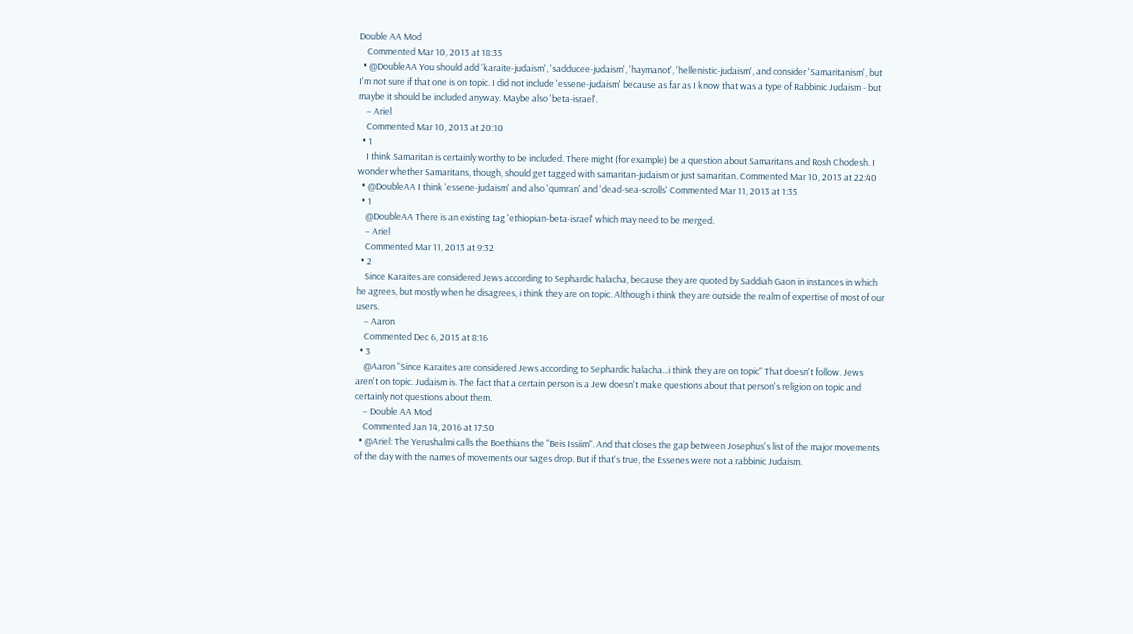Double AA Mod
    Commented Mar 10, 2013 at 18:35
  • @DoubleAA You should add 'karaite-judaism', 'sadducee-judaism', 'haymanot', 'hellenistic-judaism', and consider 'Samaritanism', but I'm not sure if that one is on topic. I did not include 'essene-judaism' because as far as I know that was a type of Rabbinic Judaism - but maybe it should be included anyway. Maybe also 'beta-israel'.
    – Ariel
    Commented Mar 10, 2013 at 20:10
  • 1
    I think Samaritan is certainly worthy to be included. There might (for example) be a question about Samaritans and Rosh Chodesh. I wonder whether Samaritans, though, should get tagged with samaritan-judaism or just samaritan. Commented Mar 10, 2013 at 22:40
  • @DoubleAA I think 'essene-judaism' and also 'qumran' and 'dead-sea-scrolls' Commented Mar 11, 2013 at 1:35
  • 1
    @DoubleAA There is an existing tag 'ethiopian-beta-israel' which may need to be merged.
    – Ariel
    Commented Mar 11, 2013 at 9:32
  • 2
    Since Karaites are considered Jews according to Sephardic halacha, because they are quoted by Saddiah Gaon in instances in which he agrees, but mostly when he disagrees, i think they are on topic. Although i think they are outside the realm of expertise of most of our users.
    – Aaron
    Commented Dec 6, 2015 at 8:16
  • 3
    @Aaron "Since Karaites are considered Jews according to Sephardic halacha...i think they are on topic" That doesn't follow. Jews aren't on topic. Judaism is. The fact that a certain person is a Jew doesn't make questions about that person's religion on topic and certainly not questions about them.
    – Double AA Mod
    Commented Jan 14, 2016 at 17:50
  • @Ariel: The Yerushalmi calls the Boethians the "Beis Issiim". And that closes the gap between Josephus's list of the major movements of the day with the names of movements our sages drop. But if that's true, the Essenes were not a rabbinic Judaism.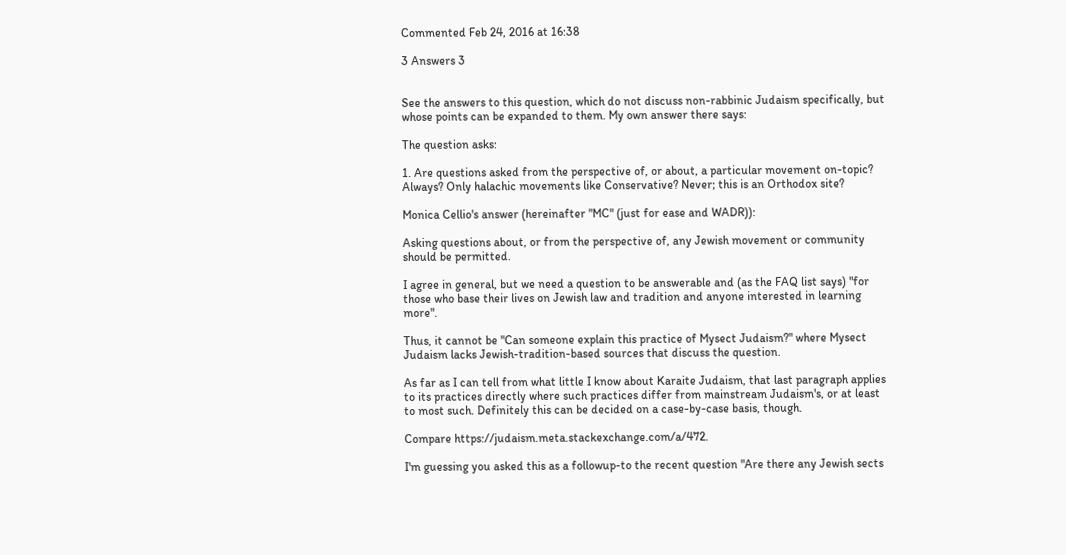Commented Feb 24, 2016 at 16:38

3 Answers 3


See the answers to this question, which do not discuss non-rabbinic Judaism specifically, but whose points can be expanded to them. My own answer there says:

The question asks:

1. Are questions asked from the perspective of, or about, a particular movement on-topic? Always? Only halachic movements like Conservative? Never; this is an Orthodox site?

Monica Cellio's answer (hereinafter "MC" (just for ease and WADR)):

Asking questions about, or from the perspective of, any Jewish movement or community should be permitted.

I agree in general, but we need a question to be answerable and (as the FAQ list says) "for those who base their lives on Jewish law and tradition and anyone interested in learning more".

Thus, it cannot be "Can someone explain this practice of Mysect Judaism?" where Mysect Judaism lacks Jewish-tradition-based sources that discuss the question.

As far as I can tell from what little I know about Karaite Judaism, that last paragraph applies to its practices directly where such practices differ from mainstream Judaism's, or at least to most such. Definitely this can be decided on a case-by-case basis, though.

Compare https://judaism.meta.stackexchange.com/a/472.

I'm guessing you asked this as a followup-to the recent question "Are there any Jewish sects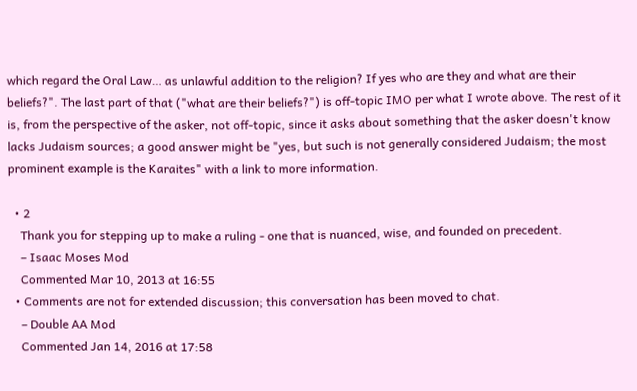which regard the Oral Law… as unlawful addition to the religion? If yes who are they and what are their beliefs?". The last part of that ("what are their beliefs?") is off-topic IMO per what I wrote above. The rest of it is, from the perspective of the asker, not off-topic, since it asks about something that the asker doesn't know lacks Judaism sources; a good answer might be "yes, but such is not generally considered Judaism; the most prominent example is the Karaites" with a link to more information.

  • 2
    Thank you for stepping up to make a ruling - one that is nuanced, wise, and founded on precedent.
    – Isaac Moses Mod
    Commented Mar 10, 2013 at 16:55
  • Comments are not for extended discussion; this conversation has been moved to chat.
    – Double AA Mod
    Commented Jan 14, 2016 at 17:58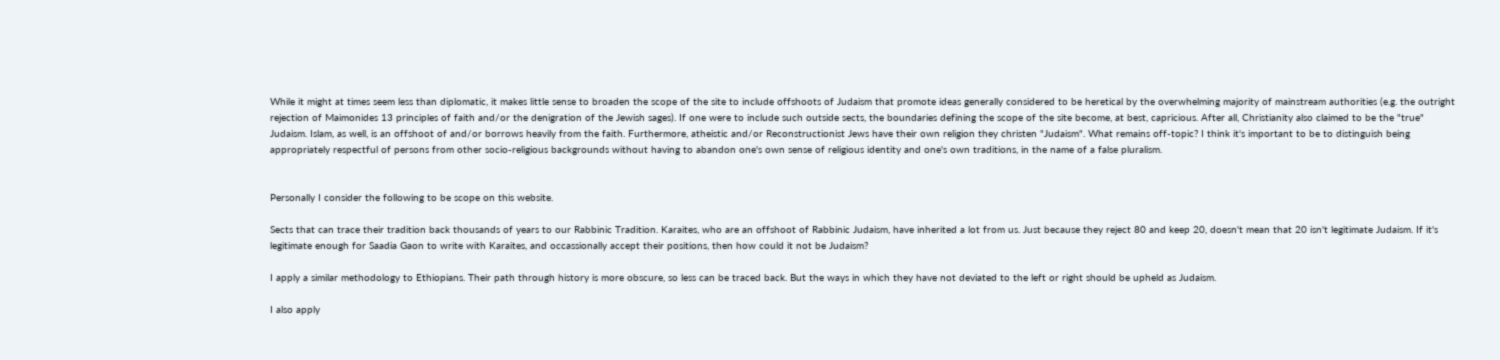While it might at times seem less than diplomatic, it makes little sense to broaden the scope of the site to include offshoots of Judaism that promote ideas generally considered to be heretical by the overwhelming majority of mainstream authorities (e.g. the outright rejection of Maimonides 13 principles of faith and/or the denigration of the Jewish sages). If one were to include such outside sects, the boundaries defining the scope of the site become, at best, capricious. After all, Christianity also claimed to be the "true" Judaism. Islam, as well, is an offshoot of and/or borrows heavily from the faith. Furthermore, atheistic and/or Reconstructionist Jews have their own religion they christen "Judaism". What remains off-topic? I think it's important to be to distinguish being appropriately respectful of persons from other socio-religious backgrounds without having to abandon one's own sense of religious identity and one's own traditions, in the name of a false pluralism.


Personally I consider the following to be scope on this website.

Sects that can trace their tradition back thousands of years to our Rabbinic Tradition. Karaites, who are an offshoot of Rabbinic Judaism, have inherited a lot from us. Just because they reject 80 and keep 20, doesn't mean that 20 isn't legitimate Judaism. If it's legitimate enough for Saadia Gaon to write with Karaites, and occassionally accept their positions, then how could it not be Judaism?

I apply a similar methodology to Ethiopians. Their path through history is more obscure, so less can be traced back. But the ways in which they have not deviated to the left or right should be upheld as Judaism.

I also apply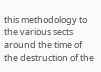this methodology to the various sects around the time of the destruction of the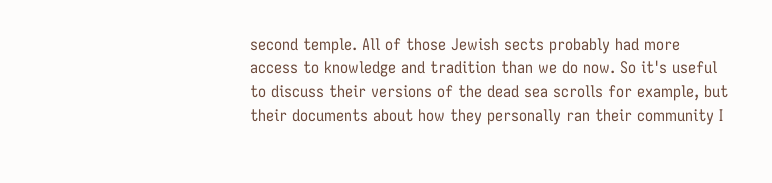second temple. All of those Jewish sects probably had more access to knowledge and tradition than we do now. So it's useful to discuss their versions of the dead sea scrolls for example, but their documents about how they personally ran their community I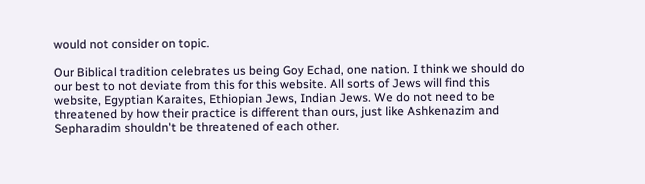would not consider on topic.

Our Biblical tradition celebrates us being Goy Echad, one nation. I think we should do our best to not deviate from this for this website. All sorts of Jews will find this website, Egyptian Karaites, Ethiopian Jews, Indian Jews. We do not need to be threatened by how their practice is different than ours, just like Ashkenazim and Sepharadim shouldn't be threatened of each other.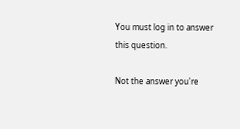You must log in to answer this question.

Not the answer you're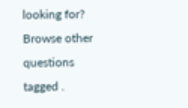looking for? Browse other questions tagged .